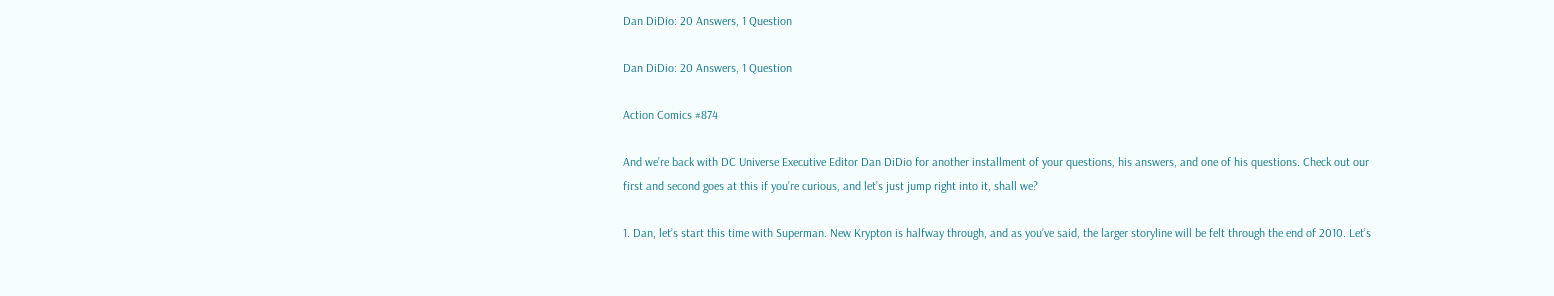Dan DiDio: 20 Answers, 1 Question

Dan DiDio: 20 Answers, 1 Question

Action Comics #874

And we’re back with DC Universe Executive Editor Dan DiDio for another installment of your questions, his answers, and one of his questions. Check out our first and second goes at this if you’re curious, and let’s just jump right into it, shall we?

1. Dan, let’s start this time with Superman. New Krypton is halfway through, and as you’ve said, the larger storyline will be felt through the end of 2010. Let’s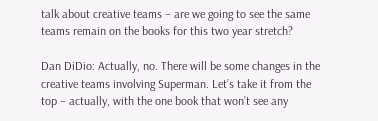talk about creative teams – are we going to see the same teams remain on the books for this two year stretch?

Dan DiDio: Actually, no. There will be some changes in the creative teams involving Superman. Let’s take it from the top – actually, with the one book that won’t see any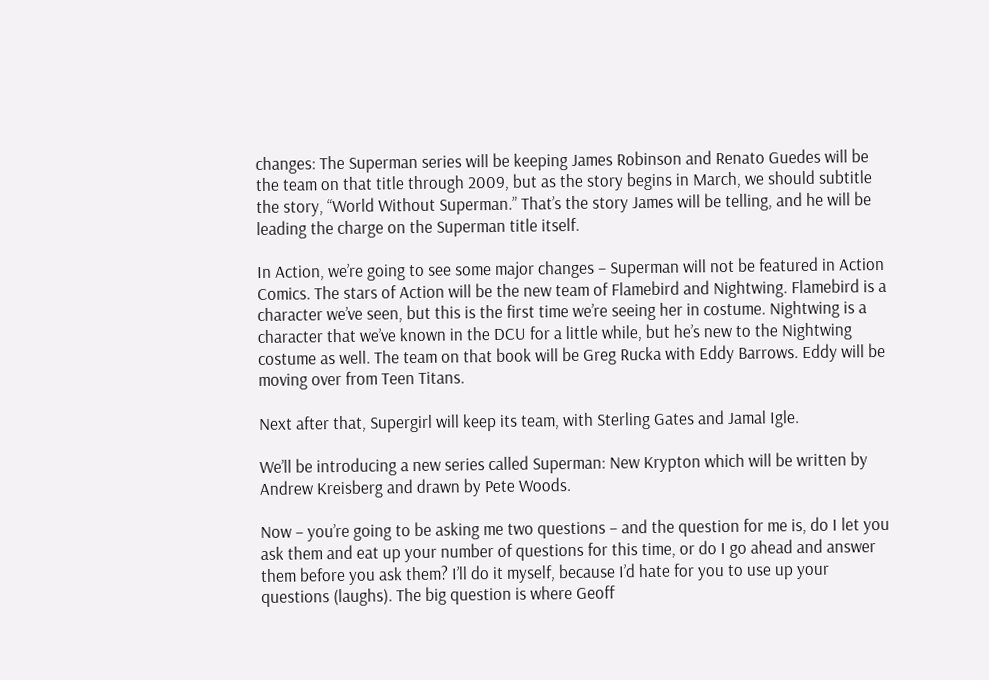changes: The Superman series will be keeping James Robinson and Renato Guedes will be the team on that title through 2009, but as the story begins in March, we should subtitle the story, “World Without Superman.” That’s the story James will be telling, and he will be leading the charge on the Superman title itself.

In Action, we’re going to see some major changes – Superman will not be featured in Action Comics. The stars of Action will be the new team of Flamebird and Nightwing. Flamebird is a character we’ve seen, but this is the first time we’re seeing her in costume. Nightwing is a character that we’ve known in the DCU for a little while, but he’s new to the Nightwing costume as well. The team on that book will be Greg Rucka with Eddy Barrows. Eddy will be moving over from Teen Titans.

Next after that, Supergirl will keep its team, with Sterling Gates and Jamal Igle.

We’ll be introducing a new series called Superman: New Krypton which will be written by Andrew Kreisberg and drawn by Pete Woods.

Now – you’re going to be asking me two questions – and the question for me is, do I let you ask them and eat up your number of questions for this time, or do I go ahead and answer them before you ask them? I’ll do it myself, because I’d hate for you to use up your questions (laughs). The big question is where Geoff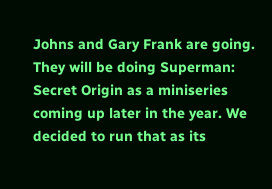Johns and Gary Frank are going. They will be doing Superman: Secret Origin as a miniseries coming up later in the year. We decided to run that as its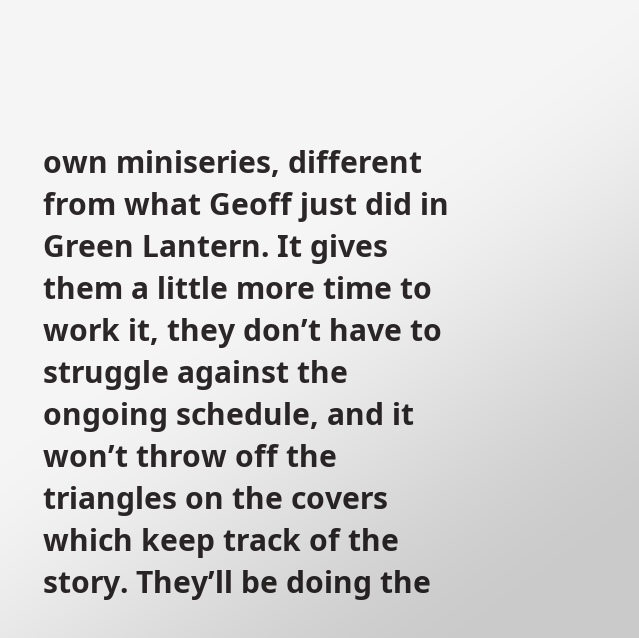own miniseries, different from what Geoff just did in Green Lantern. It gives them a little more time to work it, they don’t have to struggle against the ongoing schedule, and it won’t throw off the triangles on the covers which keep track of the story. They’ll be doing the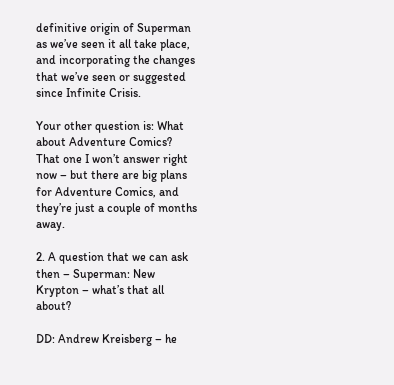definitive origin of Superman as we’ve seen it all take place, and incorporating the changes that we’ve seen or suggested since Infinite Crisis.

Your other question is: What about Adventure Comics? That one I won’t answer right now – but there are big plans for Adventure Comics, and they’re just a couple of months away.

2. A question that we can ask then – Superman: New Krypton – what’s that all about?

DD: Andrew Kreisberg – he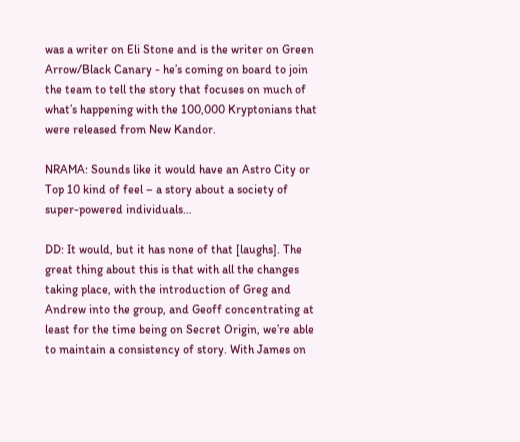was a writer on Eli Stone and is the writer on Green Arrow/Black Canary - he’s coming on board to join the team to tell the story that focuses on much of what’s happening with the 100,000 Kryptonians that were released from New Kandor.

NRAMA: Sounds like it would have an Astro City or Top 10 kind of feel – a story about a society of super-powered individuals…

DD: It would, but it has none of that [laughs]. The great thing about this is that with all the changes taking place, with the introduction of Greg and Andrew into the group, and Geoff concentrating at least for the time being on Secret Origin, we’re able to maintain a consistency of story. With James on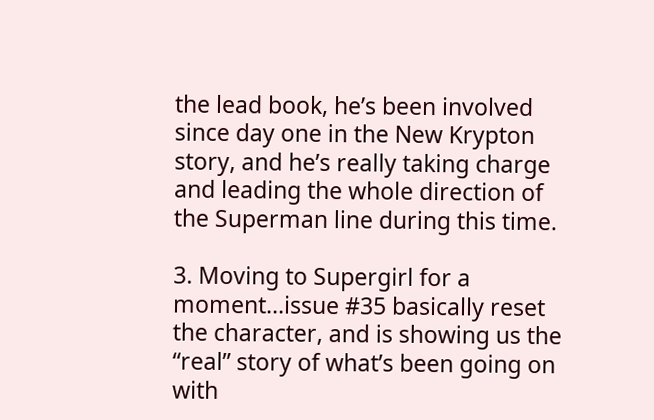the lead book, he’s been involved since day one in the New Krypton story, and he’s really taking charge and leading the whole direction of the Superman line during this time.

3. Moving to Supergirl for a moment…issue #35 basically reset the character, and is showing us the “real” story of what’s been going on with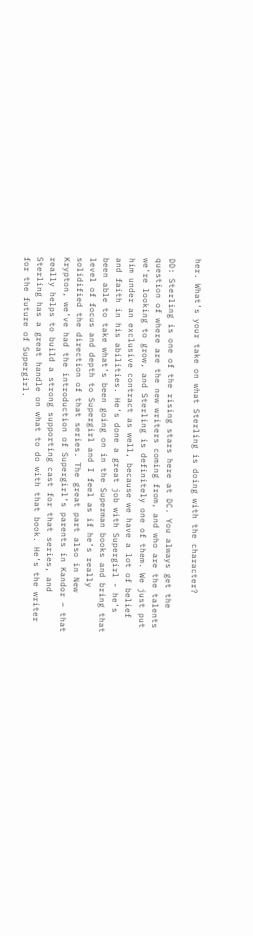her. What’s your take on what Sterling is doing with the character?

DD: Sterling is one of the rising stars here at DC. You always get the question of where are the new writers coming from, and who are the talents we’re looking to grow, and Sterling is definitely one of them. We just put him under an exclusive contract as well, because we have a lot of belief and faith in his abilities. He’s done a great job with Supergirl - he’s been able to take what’s been going on in the Superman books and bring that level of focus and depth to Supergirl and I feel as if he’s really solidified the direction of that series. The great part also in New Krypton, we’ve had the introduction of Supergirl’s parents in Kandor – that really helps to build a strong supporting cast for that series, and Sterling has a great handle on what to do with that book. He’s the writer for the future of Supergirl.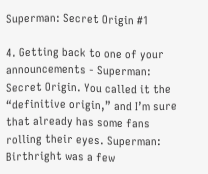Superman: Secret Origin #1

4. Getting back to one of your announcements - Superman: Secret Origin. You called it the “definitive origin,” and I’m sure that already has some fans rolling their eyes. Superman: Birthright was a few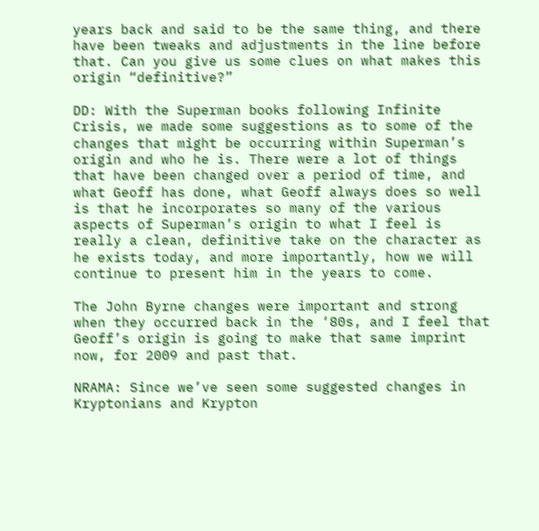years back and said to be the same thing, and there have been tweaks and adjustments in the line before that. Can you give us some clues on what makes this origin “definitive?”

DD: With the Superman books following Infinite Crisis, we made some suggestions as to some of the changes that might be occurring within Superman’s origin and who he is. There were a lot of things that have been changed over a period of time, and what Geoff has done, what Geoff always does so well is that he incorporates so many of the various aspects of Superman’s origin to what I feel is really a clean, definitive take on the character as he exists today, and more importantly, how we will continue to present him in the years to come.

The John Byrne changes were important and strong when they occurred back in the ‘80s, and I feel that Geoff’s origin is going to make that same imprint now, for 2009 and past that.

NRAMA: Since we’ve seen some suggested changes in Kryptonians and Krypton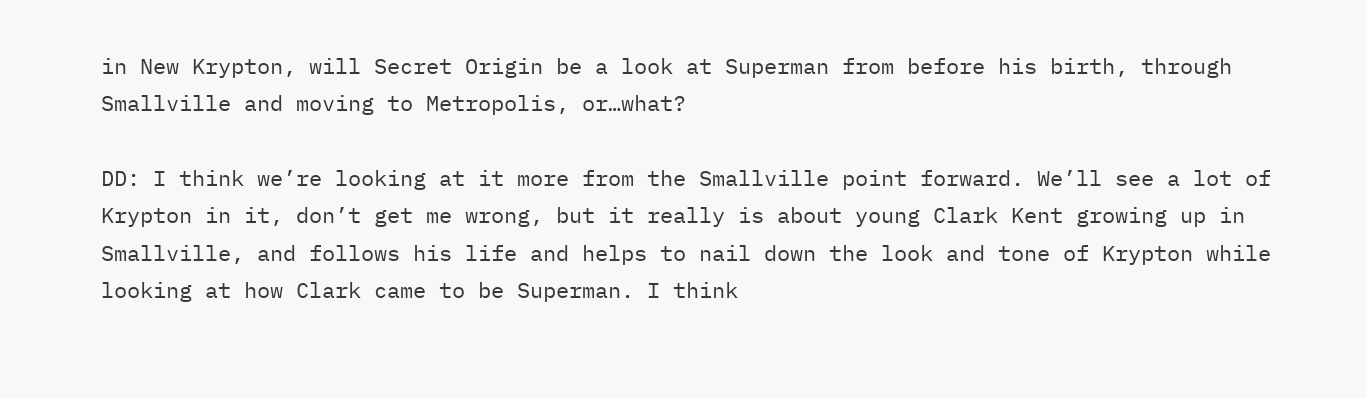in New Krypton, will Secret Origin be a look at Superman from before his birth, through Smallville and moving to Metropolis, or…what?

DD: I think we’re looking at it more from the Smallville point forward. We’ll see a lot of Krypton in it, don’t get me wrong, but it really is about young Clark Kent growing up in Smallville, and follows his life and helps to nail down the look and tone of Krypton while looking at how Clark came to be Superman. I think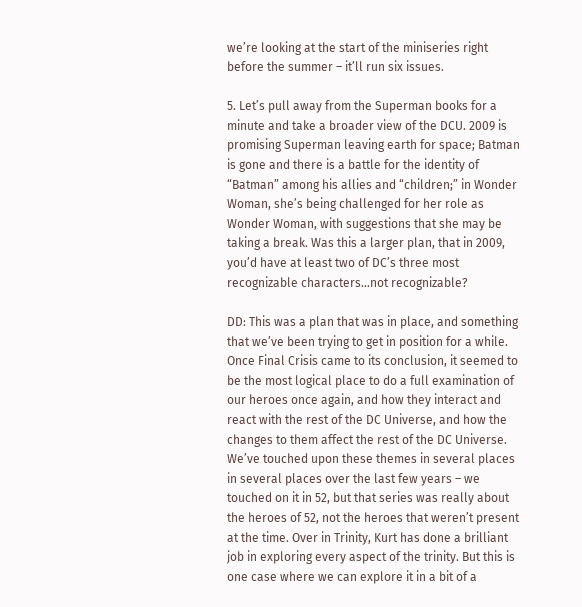we’re looking at the start of the miniseries right before the summer – it’ll run six issues.

5. Let’s pull away from the Superman books for a minute and take a broader view of the DCU. 2009 is promising Superman leaving earth for space; Batman is gone and there is a battle for the identity of “Batman” among his allies and “children;” in Wonder Woman, she’s being challenged for her role as Wonder Woman, with suggestions that she may be taking a break. Was this a larger plan, that in 2009, you’d have at least two of DC’s three most recognizable characters…not recognizable?

DD: This was a plan that was in place, and something that we’ve been trying to get in position for a while. Once Final Crisis came to its conclusion, it seemed to be the most logical place to do a full examination of our heroes once again, and how they interact and react with the rest of the DC Universe, and how the changes to them affect the rest of the DC Universe. We’ve touched upon these themes in several places in several places over the last few years – we touched on it in 52, but that series was really about the heroes of 52, not the heroes that weren’t present at the time. Over in Trinity, Kurt has done a brilliant job in exploring every aspect of the trinity. But this is one case where we can explore it in a bit of a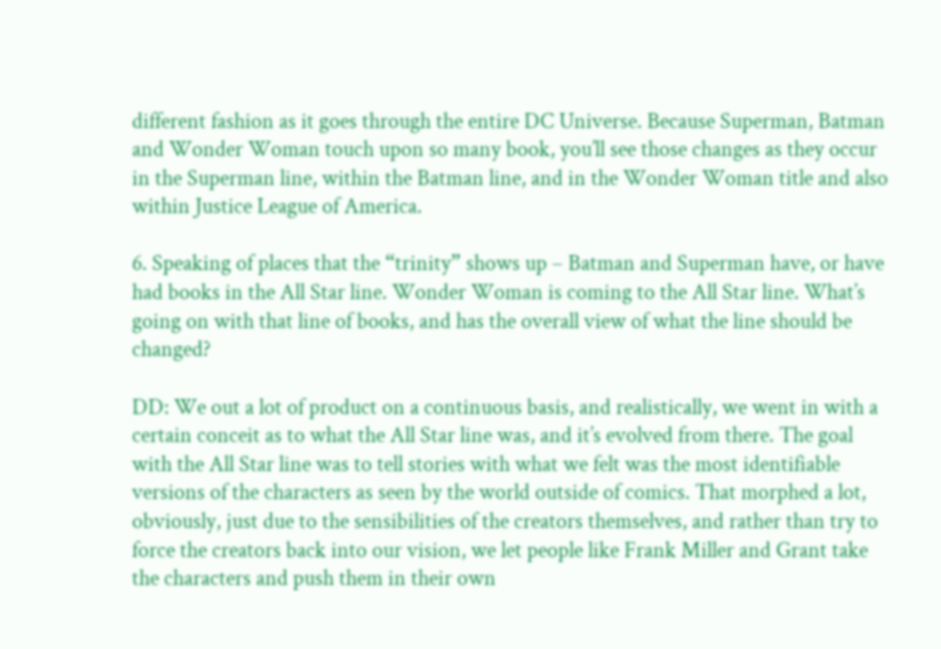different fashion as it goes through the entire DC Universe. Because Superman, Batman and Wonder Woman touch upon so many book, you’ll see those changes as they occur in the Superman line, within the Batman line, and in the Wonder Woman title and also within Justice League of America.

6. Speaking of places that the “trinity” shows up – Batman and Superman have, or have had books in the All Star line. Wonder Woman is coming to the All Star line. What’s going on with that line of books, and has the overall view of what the line should be changed?

DD: We out a lot of product on a continuous basis, and realistically, we went in with a certain conceit as to what the All Star line was, and it’s evolved from there. The goal with the All Star line was to tell stories with what we felt was the most identifiable versions of the characters as seen by the world outside of comics. That morphed a lot, obviously, just due to the sensibilities of the creators themselves, and rather than try to force the creators back into our vision, we let people like Frank Miller and Grant take the characters and push them in their own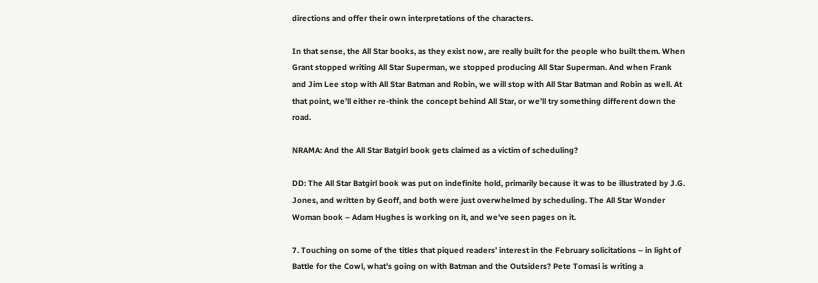directions and offer their own interpretations of the characters.

In that sense, the All Star books, as they exist now, are really built for the people who built them. When Grant stopped writing All Star Superman, we stopped producing All Star Superman. And when Frank and Jim Lee stop with All Star Batman and Robin, we will stop with All Star Batman and Robin as well. At that point, we’ll either re-think the concept behind All Star, or we’ll try something different down the road.

NRAMA: And the All Star Batgirl book gets claimed as a victim of scheduling?

DD: The All Star Batgirl book was put on indefinite hold, primarily because it was to be illustrated by J.G. Jones, and written by Geoff, and both were just overwhelmed by scheduling. The All Star Wonder Woman book – Adam Hughes is working on it, and we’ve seen pages on it.

7. Touching on some of the titles that piqued readers’ interest in the February solicitations – in light of Battle for the Cowl, what’s going on with Batman and the Outsiders? Pete Tomasi is writing a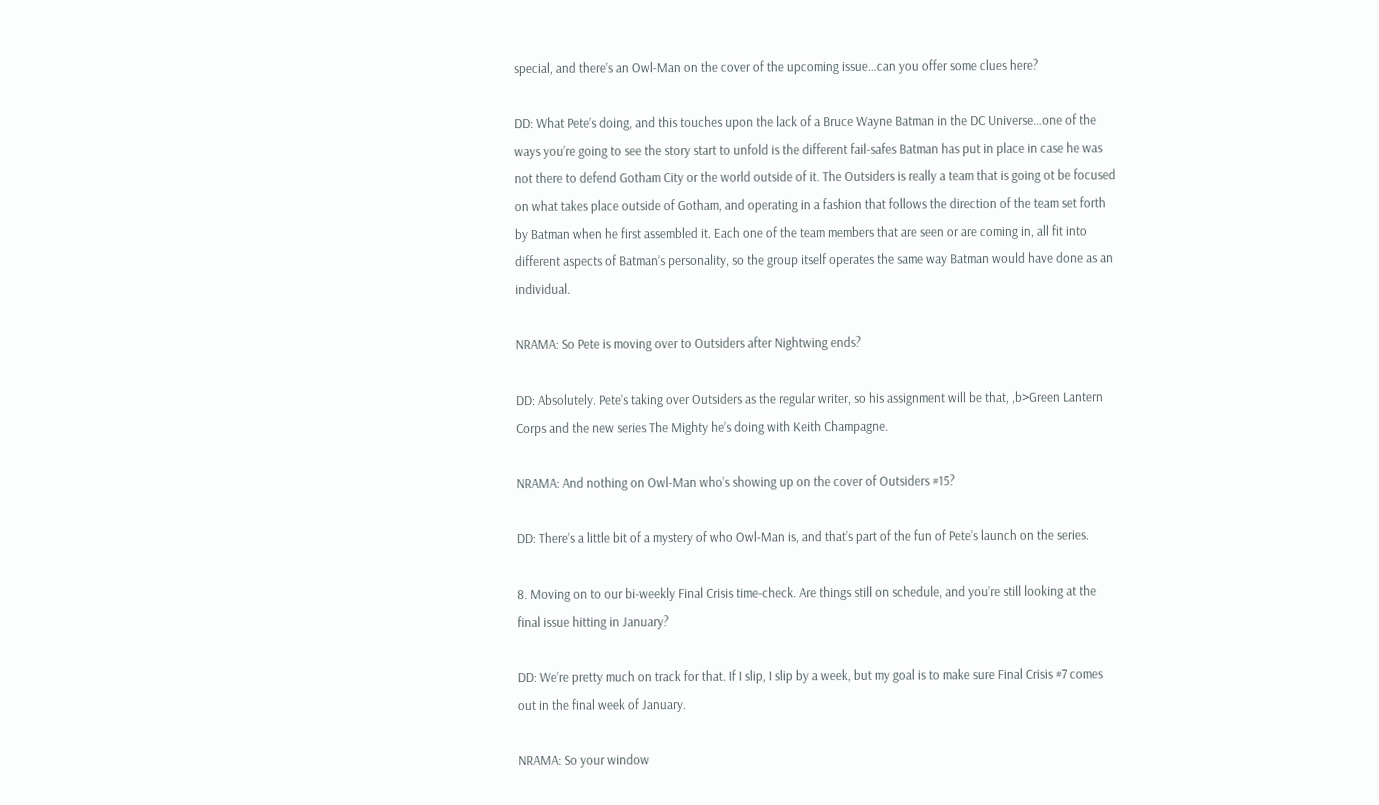special, and there’s an Owl-Man on the cover of the upcoming issue…can you offer some clues here?

DD: What Pete’s doing, and this touches upon the lack of a Bruce Wayne Batman in the DC Universe…one of the ways you’re going to see the story start to unfold is the different fail-safes Batman has put in place in case he was not there to defend Gotham City or the world outside of it. The Outsiders is really a team that is going ot be focused on what takes place outside of Gotham, and operating in a fashion that follows the direction of the team set forth by Batman when he first assembled it. Each one of the team members that are seen or are coming in, all fit into different aspects of Batman’s personality, so the group itself operates the same way Batman would have done as an individual.

NRAMA: So Pete is moving over to Outsiders after Nightwing ends?

DD: Absolutely. Pete’s taking over Outsiders as the regular writer, so his assignment will be that, ,b>Green Lantern Corps and the new series The Mighty he’s doing with Keith Champagne.

NRAMA: And nothing on Owl-Man who’s showing up on the cover of Outsiders #15?

DD: There’s a little bit of a mystery of who Owl-Man is, and that’s part of the fun of Pete’s launch on the series.

8. Moving on to our bi-weekly Final Crisis time-check. Are things still on schedule, and you’re still looking at the final issue hitting in January?

DD: We’re pretty much on track for that. If I slip, I slip by a week, but my goal is to make sure Final Crisis #7 comes out in the final week of January.

NRAMA: So your window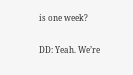is one week?

DD: Yeah. We’re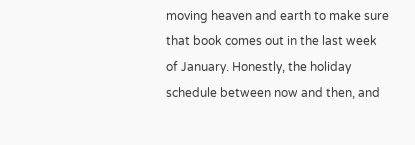moving heaven and earth to make sure that book comes out in the last week of January. Honestly, the holiday schedule between now and then, and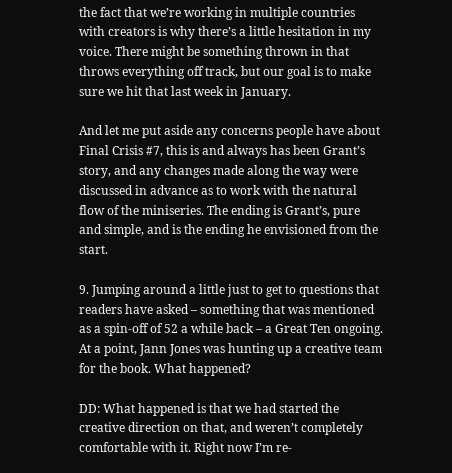the fact that we’re working in multiple countries with creators is why there’s a little hesitation in my voice. There might be something thrown in that throws everything off track, but our goal is to make sure we hit that last week in January.

And let me put aside any concerns people have about Final Crisis #7, this is and always has been Grant’s story, and any changes made along the way were discussed in advance as to work with the natural flow of the miniseries. The ending is Grant’s, pure and simple, and is the ending he envisioned from the start.

9. Jumping around a little just to get to questions that readers have asked – something that was mentioned as a spin-off of 52 a while back – a Great Ten ongoing. At a point, Jann Jones was hunting up a creative team for the book. What happened?

DD: What happened is that we had started the creative direction on that, and weren’t completely comfortable with it. Right now I’m re-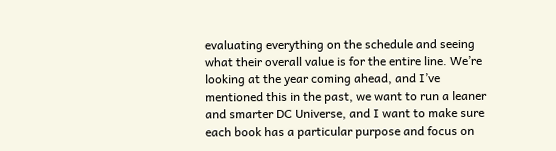evaluating everything on the schedule and seeing what their overall value is for the entire line. We’re looking at the year coming ahead, and I’ve mentioned this in the past, we want to run a leaner and smarter DC Universe, and I want to make sure each book has a particular purpose and focus on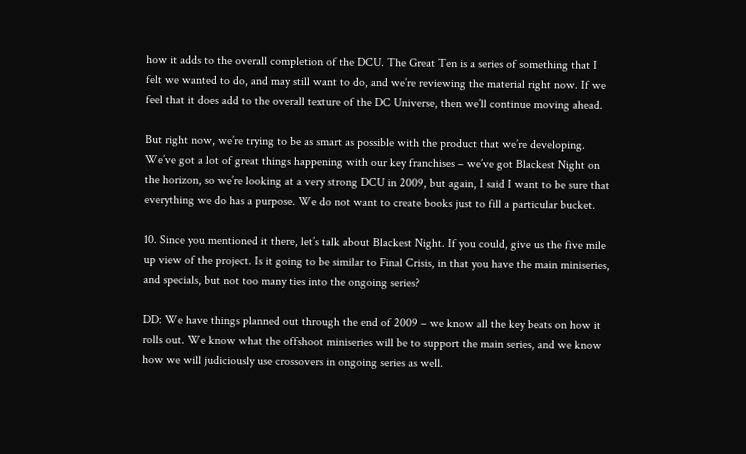how it adds to the overall completion of the DCU. The Great Ten is a series of something that I felt we wanted to do, and may still want to do, and we’re reviewing the material right now. If we feel that it does add to the overall texture of the DC Universe, then we’ll continue moving ahead.

But right now, we’re trying to be as smart as possible with the product that we’re developing. We’ve got a lot of great things happening with our key franchises – we’ve got Blackest Night on the horizon, so we’re looking at a very strong DCU in 2009, but again, I said I want to be sure that everything we do has a purpose. We do not want to create books just to fill a particular bucket.

10. Since you mentioned it there, let’s talk about Blackest Night. If you could, give us the five mile up view of the project. Is it going to be similar to Final Crisis, in that you have the main miniseries, and specials, but not too many ties into the ongoing series?

DD: We have things planned out through the end of 2009 – we know all the key beats on how it rolls out. We know what the offshoot miniseries will be to support the main series, and we know how we will judiciously use crossovers in ongoing series as well.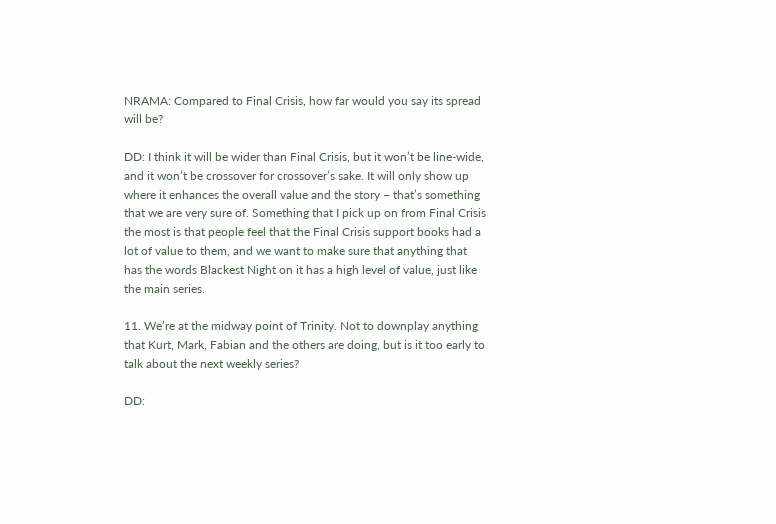NRAMA: Compared to Final Crisis, how far would you say its spread will be?

DD: I think it will be wider than Final Crisis, but it won’t be line-wide, and it won’t be crossover for crossover’s sake. It will only show up where it enhances the overall value and the story – that’s something that we are very sure of. Something that I pick up on from Final Crisis the most is that people feel that the Final Crisis support books had a lot of value to them, and we want to make sure that anything that has the words Blackest Night on it has a high level of value, just like the main series.

11. We’re at the midway point of Trinity. Not to downplay anything that Kurt, Mark, Fabian and the others are doing, but is it too early to talk about the next weekly series?

DD: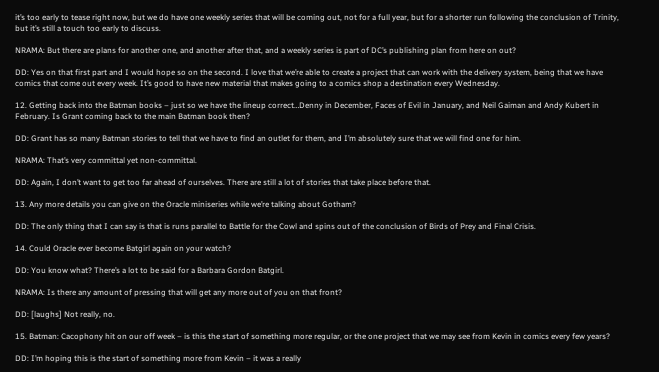it’s too early to tease right now, but we do have one weekly series that will be coming out, not for a full year, but for a shorter run following the conclusion of Trinity, but it’s still a touch too early to discuss.

NRAMA: But there are plans for another one, and another after that, and a weekly series is part of DC’s publishing plan from here on out?

DD: Yes on that first part and I would hope so on the second. I love that we’re able to create a project that can work with the delivery system, being that we have comics that come out every week. It’s good to have new material that makes going to a comics shop a destination every Wednesday.

12. Getting back into the Batman books – just so we have the lineup correct…Denny in December, Faces of Evil in January, and Neil Gaiman and Andy Kubert in February. Is Grant coming back to the main Batman book then?

DD: Grant has so many Batman stories to tell that we have to find an outlet for them, and I’m absolutely sure that we will find one for him.

NRAMA: That’s very committal yet non-committal.

DD: Again, I don’t want to get too far ahead of ourselves. There are still a lot of stories that take place before that.

13. Any more details you can give on the Oracle miniseries while we’re talking about Gotham?

DD: The only thing that I can say is that is runs parallel to Battle for the Cowl and spins out of the conclusion of Birds of Prey and Final Crisis.

14. Could Oracle ever become Batgirl again on your watch?

DD: You know what? There’s a lot to be said for a Barbara Gordon Batgirl.

NRAMA: Is there any amount of pressing that will get any more out of you on that front?

DD: [laughs] Not really, no.

15. Batman: Cacophony hit on our off week – is this the start of something more regular, or the one project that we may see from Kevin in comics every few years?

DD: I’m hoping this is the start of something more from Kevin – it was a really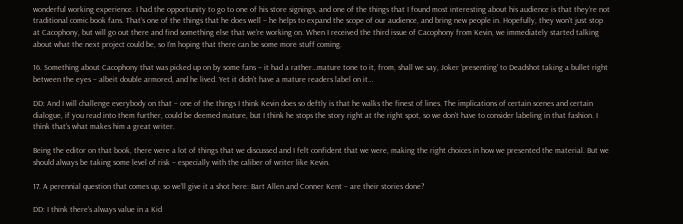wonderful working experience. I had the opportunity to go to one of his store signings, and one of the things that I found most interesting about his audience is that they’re not traditional comic book fans. That’s one of the things that he does well – he helps to expand the scope of our audience, and bring new people in. Hopefully, they won’t just stop at Cacophony, but will go out there and find something else that we’re working on. When I received the third issue of Cacophony from Kevin, we immediately started talking about what the next project could be, so I’m hoping that there can be some more stuff coming.

16. Something about Cacophony that was picked up on by some fans – it had a rather…mature tone to it, from, shall we say, Joker ‘presenting’ to Deadshot taking a bullet right between the eyes – albeit double armored, and he lived. Yet it didn’t have a mature readers label on it…

DD: And I will challenge everybody on that – one of the things I think Kevin does so deftly is that he walks the finest of lines. The implications of certain scenes and certain dialogue, if you read into them further, could be deemed mature, but I think he stops the story right at the right spot, so we don’t have to consider labeling in that fashion. I think that’s what makes him a great writer.

Being the editor on that book, there were a lot of things that we discussed and I felt confident that we were, making the right choices in how we presented the material. But we should always be taking some level of risk – especially with the caliber of writer like Kevin.

17. A perennial question that comes up, so we’ll give it a shot here: Bart Allen and Conner Kent – are their stories done?

DD: I think there’s always value in a Kid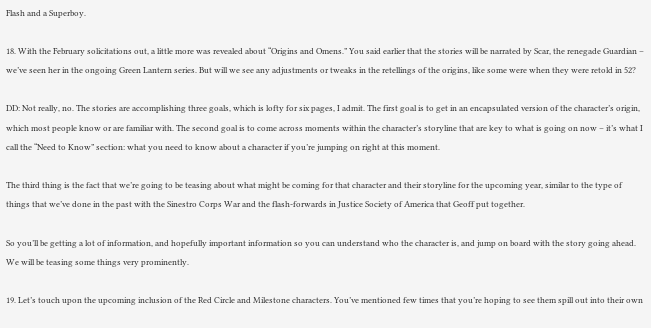Flash and a Superboy.

18. With the February solicitations out, a little more was revealed about “Origins and Omens.” You said earlier that the stories will be narrated by Scar, the renegade Guardian – we’ve seen her in the ongoing Green Lantern series. But will we see any adjustments or tweaks in the retellings of the origins, like some were when they were retold in 52?

DD: Not really, no. The stories are accomplishing three goals, which is lofty for six pages, I admit. The first goal is to get in an encapsulated version of the character’s origin, which most people know or are familiar with. The second goal is to come across moments within the character’s storyline that are key to what is going on now – it’s what I call the “Need to Know” section: what you need to know about a character if you’re jumping on right at this moment.

The third thing is the fact that we’re going to be teasing about what might be coming for that character and their storyline for the upcoming year, similar to the type of things that we’ve done in the past with the Sinestro Corps War and the flash-forwards in Justice Society of America that Geoff put together.

So you’ll be getting a lot of information, and hopefully important information so you can understand who the character is, and jump on board with the story going ahead. We will be teasing some things very prominently.

19. Let’s touch upon the upcoming inclusion of the Red Circle and Milestone characters. You’ve mentioned few times that you’re hoping to see them spill out into their own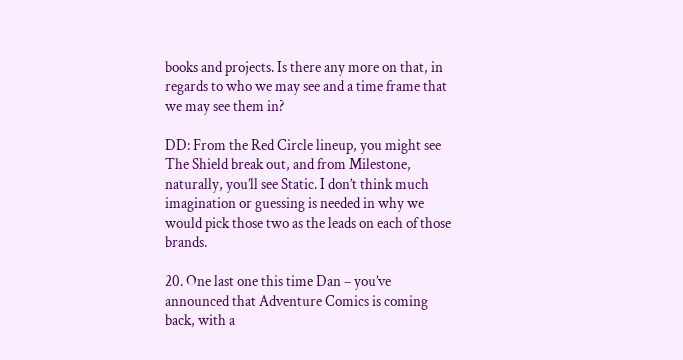books and projects. Is there any more on that, in regards to who we may see and a time frame that we may see them in?

DD: From the Red Circle lineup, you might see The Shield break out, and from Milestone, naturally, you’ll see Static. I don’t think much imagination or guessing is needed in why we would pick those two as the leads on each of those brands.

20. One last one this time Dan – you’ve announced that Adventure Comics is coming back, with a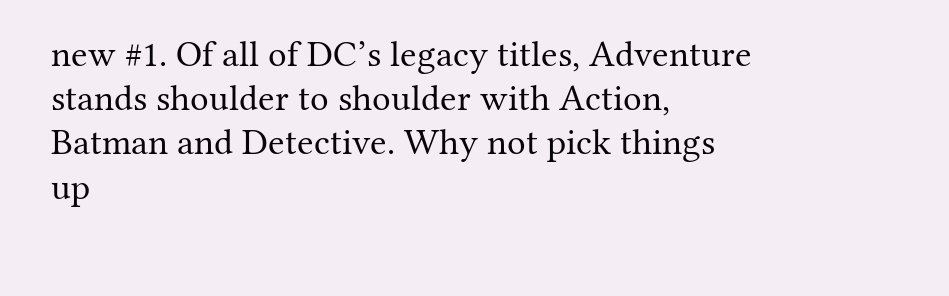new #1. Of all of DC’s legacy titles, Adventure stands shoulder to shoulder with Action, Batman and Detective. Why not pick things up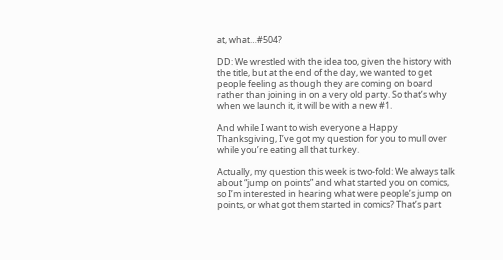at, what…#504?

DD: We wrestled with the idea too, given the history with the title, but at the end of the day, we wanted to get people feeling as though they are coming on board rather than joining in on a very old party. So that’s why when we launch it, it will be with a new #1.

And while I want to wish everyone a Happy Thanksgiving, I’ve got my question for you to mull over while you’re eating all that turkey.

Actually, my question this week is two-fold: We always talk about “jump on points” and what started you on comics, so I’m interested in hearing what were people’s jump on points, or what got them started in comics? That’s part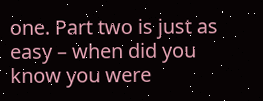one. Part two is just as easy – when did you know you were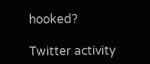hooked?

Twitter activity